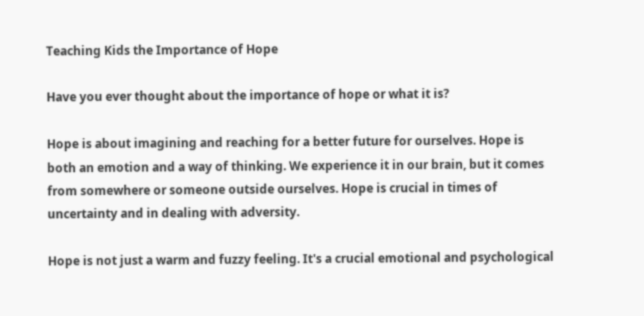Teaching Kids the Importance of Hope

Have you ever thought about the importance of hope or what it is?

Hope is about imagining and reaching for a better future for ourselves. Hope is both an emotion and a way of thinking. We experience it in our brain, but it comes from somewhere or someone outside ourselves. Hope is crucial in times of uncertainty and in dealing with adversity.

Hope is not just a warm and fuzzy feeling. It's a crucial emotional and psychological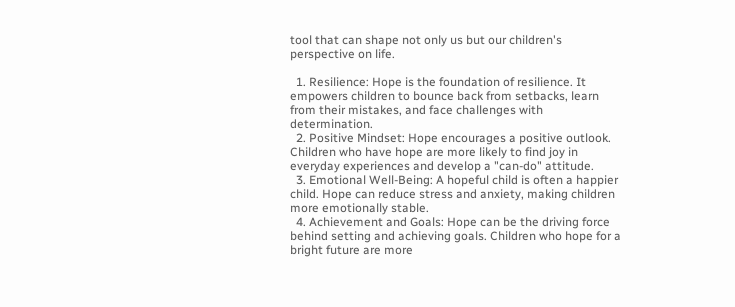tool that can shape not only us but our children's perspective on life.

  1. Resilience: Hope is the foundation of resilience. It empowers children to bounce back from setbacks, learn from their mistakes, and face challenges with determination.
  2. Positive Mindset: Hope encourages a positive outlook. Children who have hope are more likely to find joy in everyday experiences and develop a "can-do" attitude.
  3. Emotional Well-Being: A hopeful child is often a happier child. Hope can reduce stress and anxiety, making children more emotionally stable.
  4. Achievement and Goals: Hope can be the driving force behind setting and achieving goals. Children who hope for a bright future are more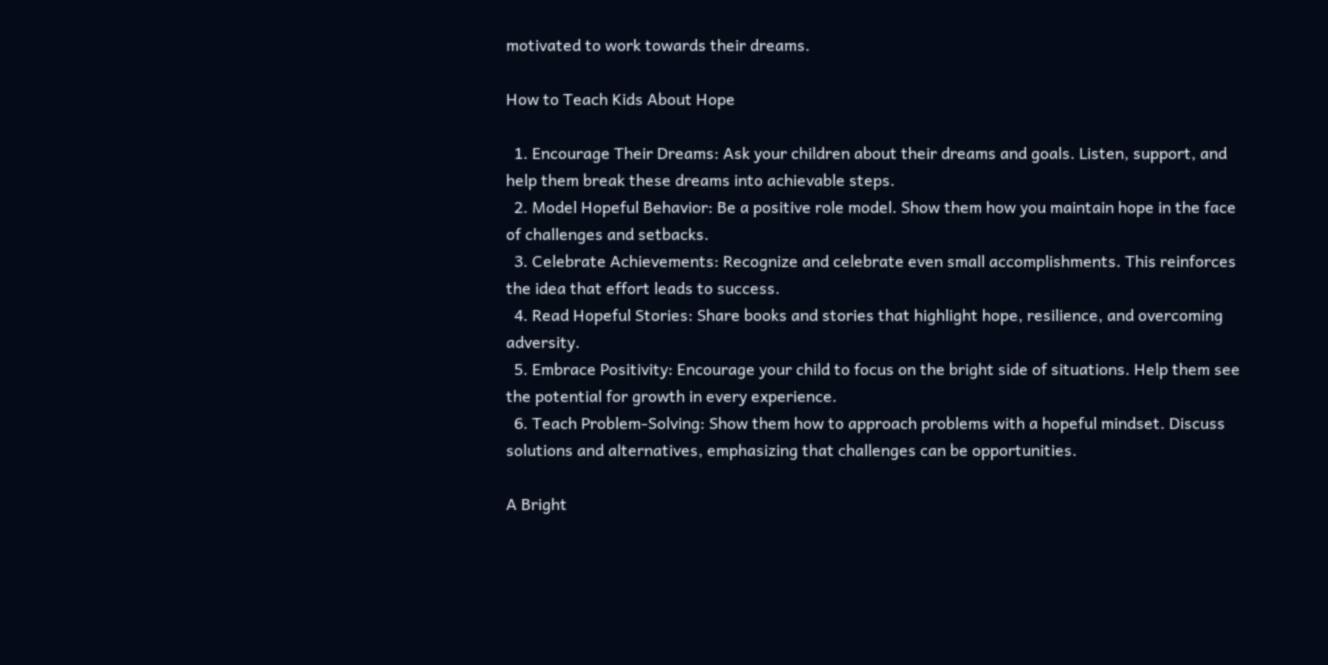motivated to work towards their dreams.

How to Teach Kids About Hope

  1. Encourage Their Dreams: Ask your children about their dreams and goals. Listen, support, and help them break these dreams into achievable steps.
  2. Model Hopeful Behavior: Be a positive role model. Show them how you maintain hope in the face of challenges and setbacks.
  3. Celebrate Achievements: Recognize and celebrate even small accomplishments. This reinforces the idea that effort leads to success.
  4. Read Hopeful Stories: Share books and stories that highlight hope, resilience, and overcoming adversity.
  5. Embrace Positivity: Encourage your child to focus on the bright side of situations. Help them see the potential for growth in every experience.
  6. Teach Problem-Solving: Show them how to approach problems with a hopeful mindset. Discuss solutions and alternatives, emphasizing that challenges can be opportunities.

A Bright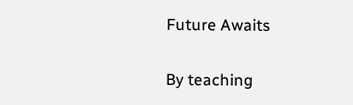Future Awaits

By teaching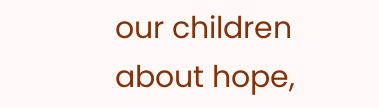our children about hope,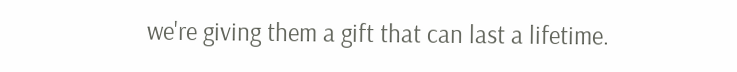we're giving them a gift that can last a lifetime.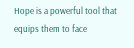Hope is a powerful tool that equips them to face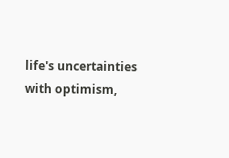life's uncertainties with optimism,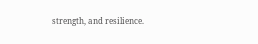strength, and resilience.